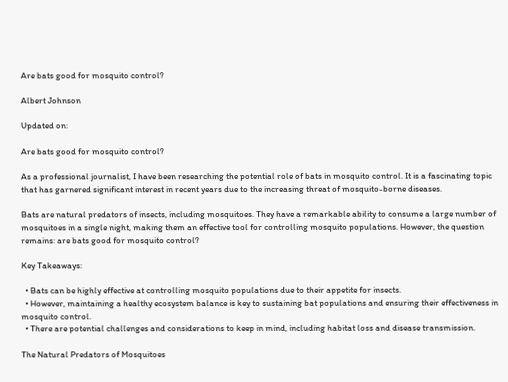Are bats good for mosquito control?

Albert Johnson

Updated on:

Are bats good for mosquito control?

As a professional journalist, I have been researching the potential role of bats in mosquito control. It is a fascinating topic that has garnered significant interest in recent years due to the increasing threat of mosquito-borne diseases.

Bats are natural predators of insects, including mosquitoes. They have a remarkable ability to consume a large number of mosquitoes in a single night, making them an effective tool for controlling mosquito populations. However, the question remains: are bats good for mosquito control?

Key Takeaways:

  • Bats can be highly effective at controlling mosquito populations due to their appetite for insects.
  • However, maintaining a healthy ecosystem balance is key to sustaining bat populations and ensuring their effectiveness in mosquito control.
  • There are potential challenges and considerations to keep in mind, including habitat loss and disease transmission.

The Natural Predators of Mosquitoes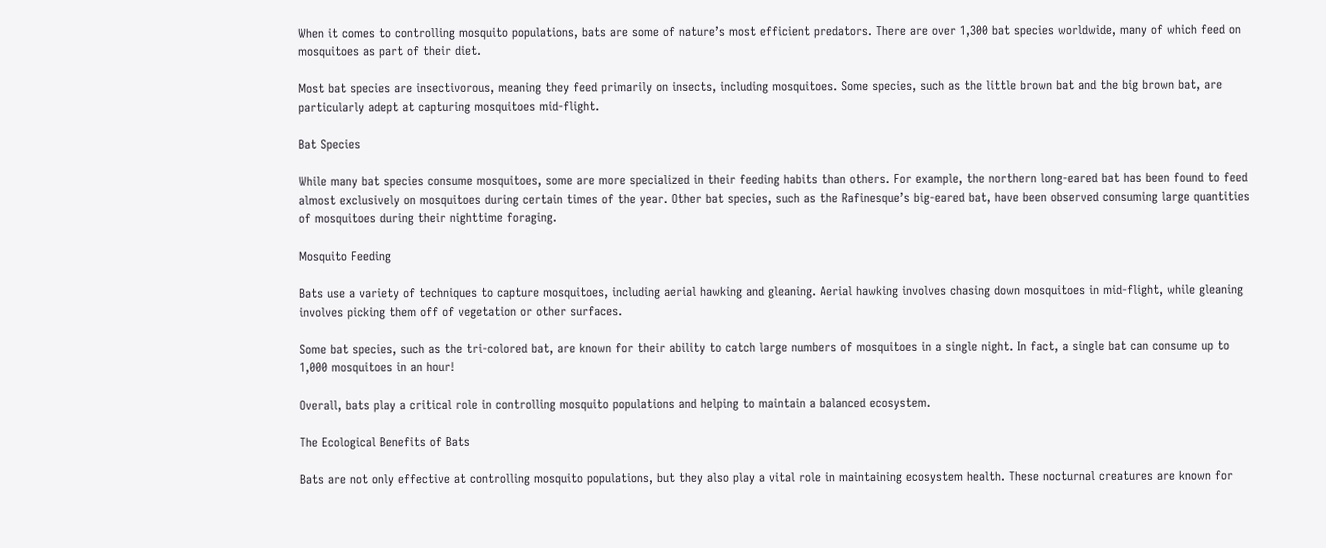When it comes to controlling mosquito populations, bats are some of nature’s most efficient predators. There are over 1,300 bat species worldwide, many of which feed on mosquitoes as part of their diet.

Most bat species are insectivorous, meaning they feed primarily on insects, including mosquitoes. Some species, such as the little brown bat and the big brown bat, are particularly adept at capturing mosquitoes mid-flight.

Bat Species

While many bat species consume mosquitoes, some are more specialized in their feeding habits than others. For example, the northern long-eared bat has been found to feed almost exclusively on mosquitoes during certain times of the year. Other bat species, such as the Rafinesque’s big-eared bat, have been observed consuming large quantities of mosquitoes during their nighttime foraging.

Mosquito Feeding

Bats use a variety of techniques to capture mosquitoes, including aerial hawking and gleaning. Aerial hawking involves chasing down mosquitoes in mid-flight, while gleaning involves picking them off of vegetation or other surfaces.

Some bat species, such as the tri-colored bat, are known for their ability to catch large numbers of mosquitoes in a single night. In fact, a single bat can consume up to 1,000 mosquitoes in an hour!

Overall, bats play a critical role in controlling mosquito populations and helping to maintain a balanced ecosystem.

The Ecological Benefits of Bats

Bats are not only effective at controlling mosquito populations, but they also play a vital role in maintaining ecosystem health. These nocturnal creatures are known for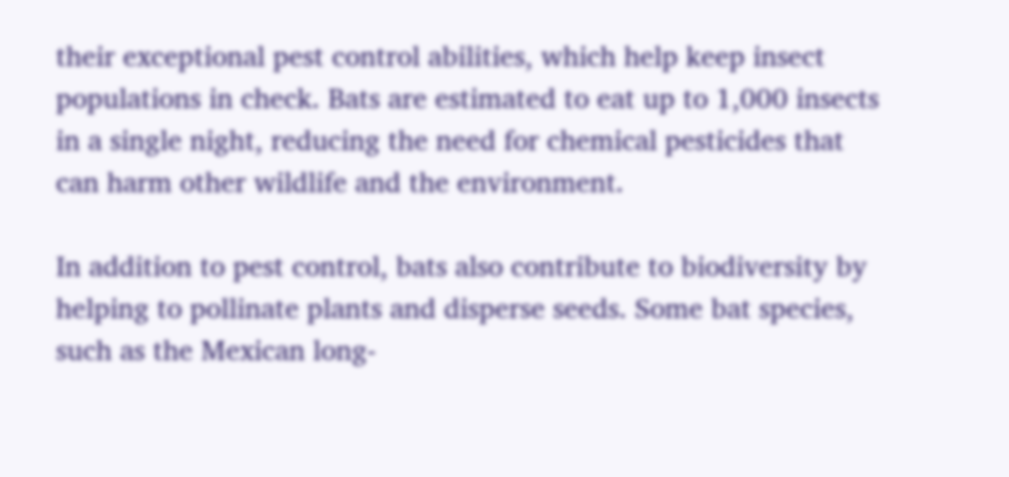their exceptional pest control abilities, which help keep insect populations in check. Bats are estimated to eat up to 1,000 insects in a single night, reducing the need for chemical pesticides that can harm other wildlife and the environment.

In addition to pest control, bats also contribute to biodiversity by helping to pollinate plants and disperse seeds. Some bat species, such as the Mexican long-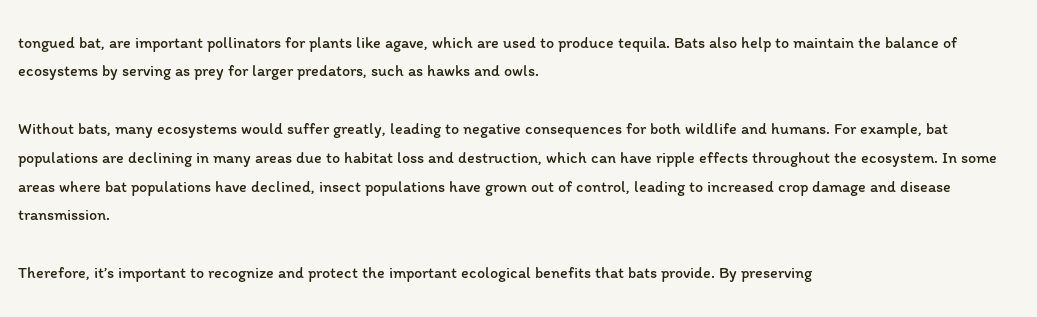tongued bat, are important pollinators for plants like agave, which are used to produce tequila. Bats also help to maintain the balance of ecosystems by serving as prey for larger predators, such as hawks and owls.

Without bats, many ecosystems would suffer greatly, leading to negative consequences for both wildlife and humans. For example, bat populations are declining in many areas due to habitat loss and destruction, which can have ripple effects throughout the ecosystem. In some areas where bat populations have declined, insect populations have grown out of control, leading to increased crop damage and disease transmission.

Therefore, it’s important to recognize and protect the important ecological benefits that bats provide. By preserving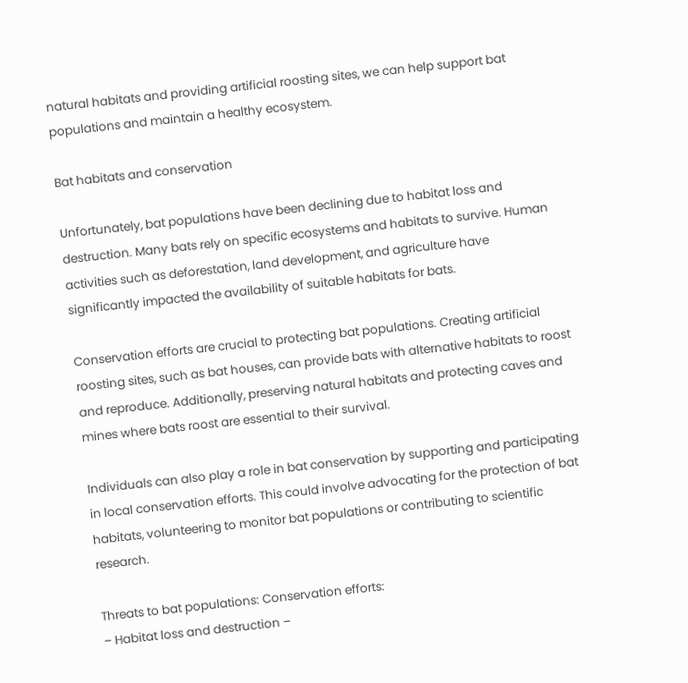natural habitats and providing artificial roosting sites, we can help support bat populations and maintain a healthy ecosystem.

Bat habitats and conservation

Unfortunately, bat populations have been declining due to habitat loss and destruction. Many bats rely on specific ecosystems and habitats to survive. Human activities such as deforestation, land development, and agriculture have significantly impacted the availability of suitable habitats for bats.

Conservation efforts are crucial to protecting bat populations. Creating artificial roosting sites, such as bat houses, can provide bats with alternative habitats to roost and reproduce. Additionally, preserving natural habitats and protecting caves and mines where bats roost are essential to their survival.

Individuals can also play a role in bat conservation by supporting and participating in local conservation efforts. This could involve advocating for the protection of bat habitats, volunteering to monitor bat populations or contributing to scientific research.

Threats to bat populations: Conservation efforts:
– Habitat loss and destruction –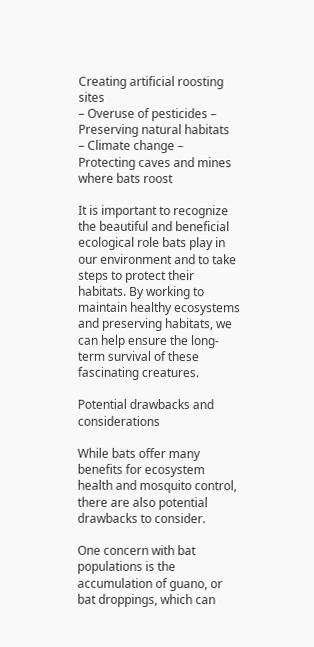Creating artificial roosting sites
– Overuse of pesticides – Preserving natural habitats
– Climate change – Protecting caves and mines where bats roost

It is important to recognize the beautiful and beneficial ecological role bats play in our environment and to take steps to protect their habitats. By working to maintain healthy ecosystems and preserving habitats, we can help ensure the long-term survival of these fascinating creatures.

Potential drawbacks and considerations

While bats offer many benefits for ecosystem health and mosquito control, there are also potential drawbacks to consider.

One concern with bat populations is the accumulation of guano, or bat droppings, which can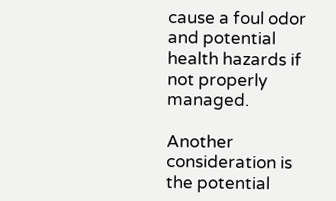cause a foul odor and potential health hazards if not properly managed.

Another consideration is the potential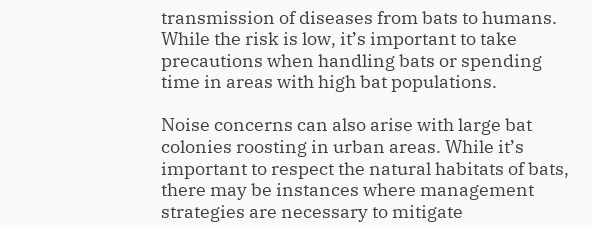transmission of diseases from bats to humans. While the risk is low, it’s important to take precautions when handling bats or spending time in areas with high bat populations.

Noise concerns can also arise with large bat colonies roosting in urban areas. While it’s important to respect the natural habitats of bats, there may be instances where management strategies are necessary to mitigate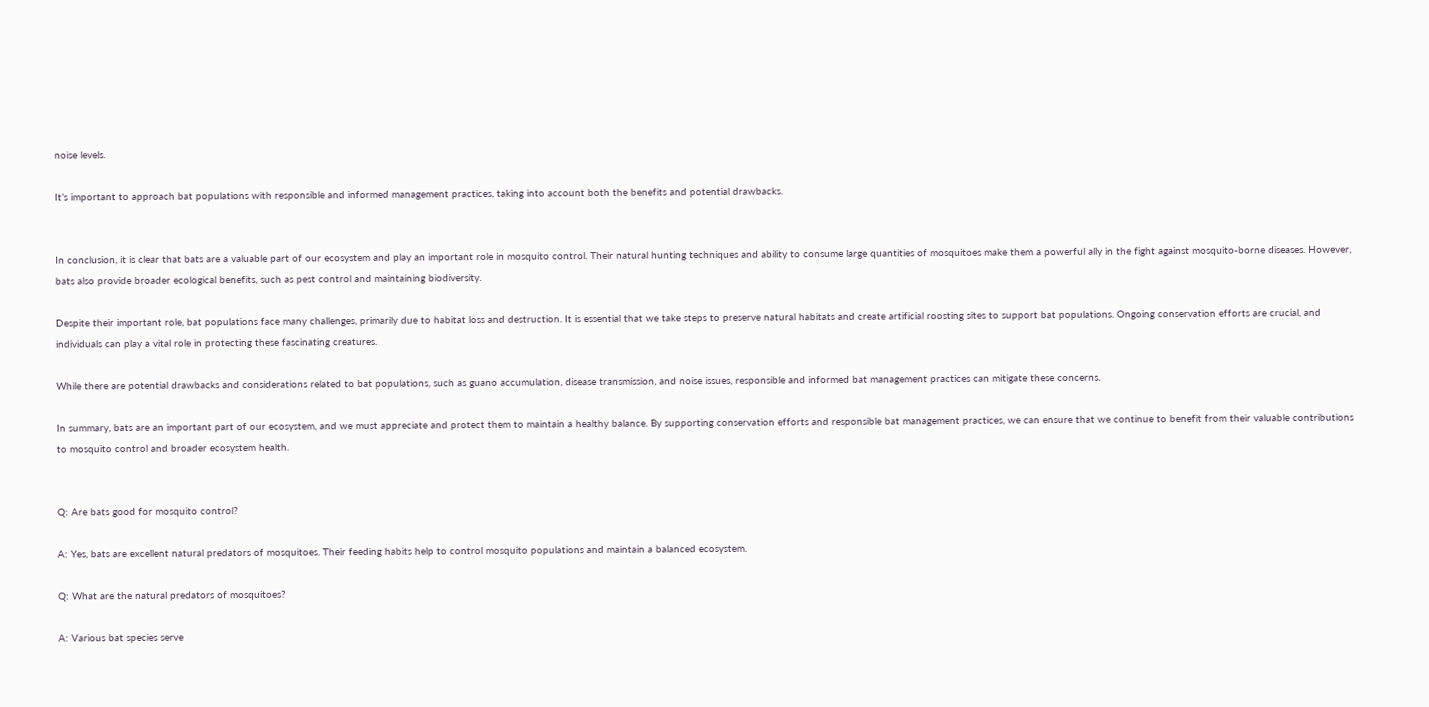noise levels.

It’s important to approach bat populations with responsible and informed management practices, taking into account both the benefits and potential drawbacks.


In conclusion, it is clear that bats are a valuable part of our ecosystem and play an important role in mosquito control. Their natural hunting techniques and ability to consume large quantities of mosquitoes make them a powerful ally in the fight against mosquito-borne diseases. However, bats also provide broader ecological benefits, such as pest control and maintaining biodiversity.

Despite their important role, bat populations face many challenges, primarily due to habitat loss and destruction. It is essential that we take steps to preserve natural habitats and create artificial roosting sites to support bat populations. Ongoing conservation efforts are crucial, and individuals can play a vital role in protecting these fascinating creatures.

While there are potential drawbacks and considerations related to bat populations, such as guano accumulation, disease transmission, and noise issues, responsible and informed bat management practices can mitigate these concerns.

In summary, bats are an important part of our ecosystem, and we must appreciate and protect them to maintain a healthy balance. By supporting conservation efforts and responsible bat management practices, we can ensure that we continue to benefit from their valuable contributions to mosquito control and broader ecosystem health.


Q: Are bats good for mosquito control?

A: Yes, bats are excellent natural predators of mosquitoes. Their feeding habits help to control mosquito populations and maintain a balanced ecosystem.

Q: What are the natural predators of mosquitoes?

A: Various bat species serve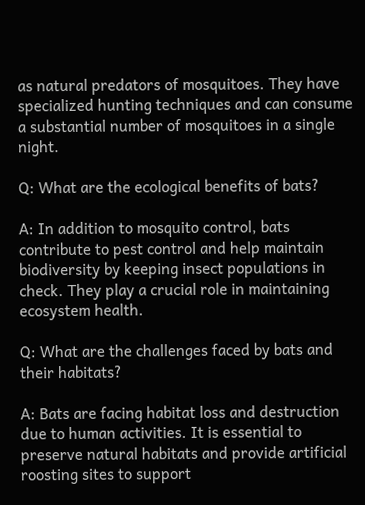as natural predators of mosquitoes. They have specialized hunting techniques and can consume a substantial number of mosquitoes in a single night.

Q: What are the ecological benefits of bats?

A: In addition to mosquito control, bats contribute to pest control and help maintain biodiversity by keeping insect populations in check. They play a crucial role in maintaining ecosystem health.

Q: What are the challenges faced by bats and their habitats?

A: Bats are facing habitat loss and destruction due to human activities. It is essential to preserve natural habitats and provide artificial roosting sites to support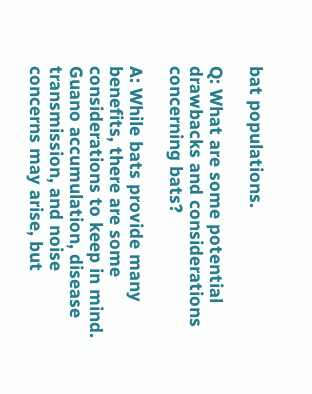bat populations.

Q: What are some potential drawbacks and considerations concerning bats?

A: While bats provide many benefits, there are some considerations to keep in mind. Guano accumulation, disease transmission, and noise concerns may arise, but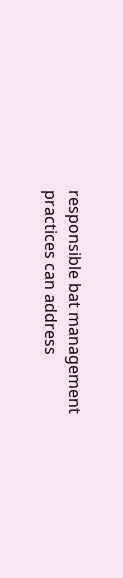responsible bat management practices can address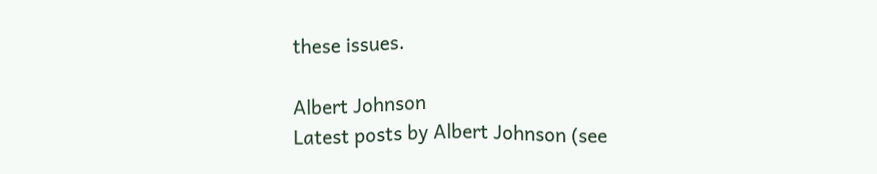these issues.

Albert Johnson
Latest posts by Albert Johnson (see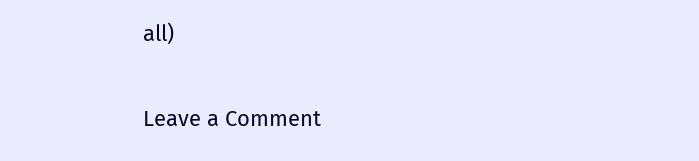all)

Leave a Comment